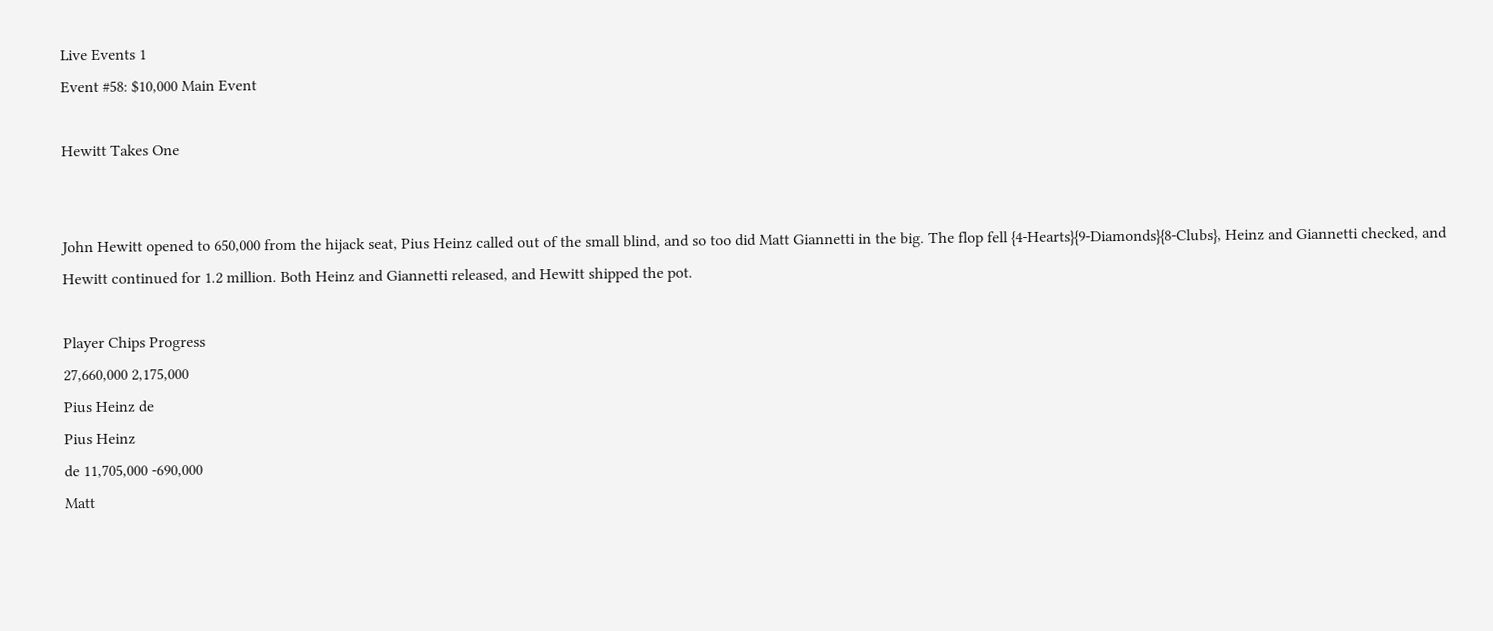Live Events 1
Event #58: $10,000 Main Event

Hewitt Takes One


John Hewitt opened to 650,000 from the hijack seat, Pius Heinz called out of the small blind, and so too did Matt Giannetti in the big. The flop fell {4-Hearts}{9-Diamonds}{8-Clubs}, Heinz and Giannetti checked, and Hewitt continued for 1.2 million. Both Heinz and Giannetti released, and Hewitt shipped the pot.

Player Chips Progress
27,660,000 2,175,000
Pius Heinz de
Pius Heinz
de 11,705,000 -690,000
Matt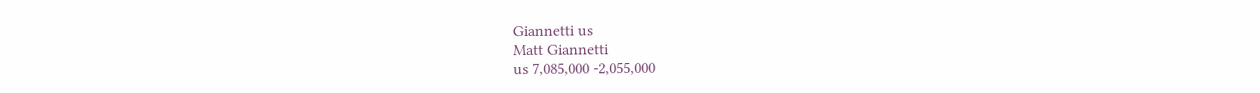Giannetti us
Matt Giannetti
us 7,085,000 -2,055,000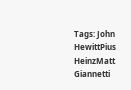Tags: John HewittPius HeinzMatt Giannetti